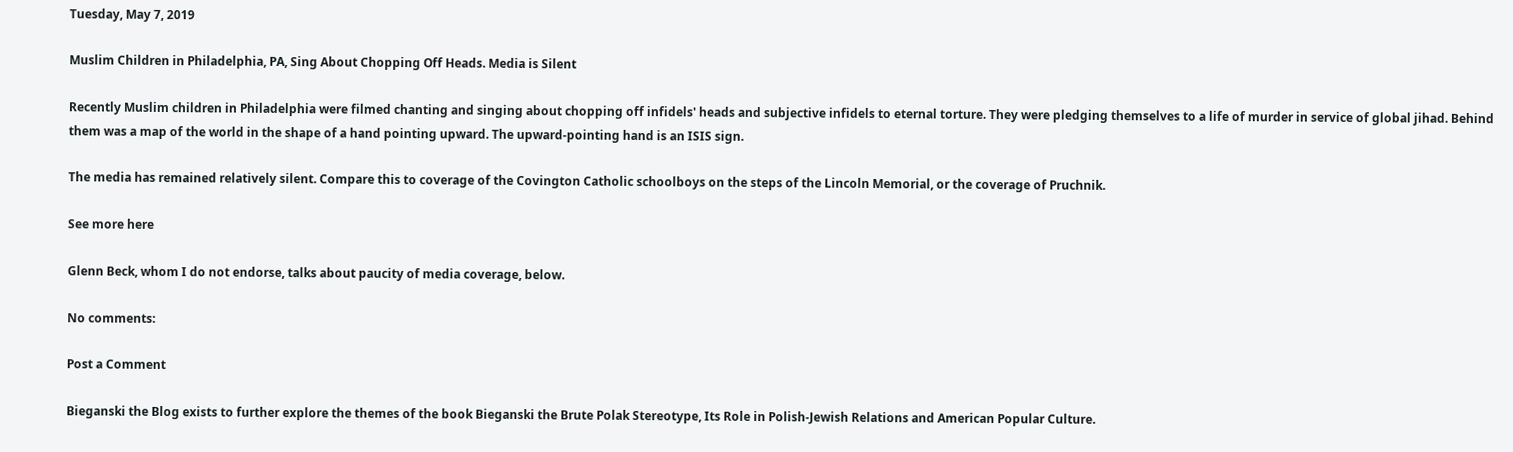Tuesday, May 7, 2019

Muslim Children in Philadelphia, PA, Sing About Chopping Off Heads. Media is Silent

Recently Muslim children in Philadelphia were filmed chanting and singing about chopping off infidels' heads and subjective infidels to eternal torture. They were pledging themselves to a life of murder in service of global jihad. Behind them was a map of the world in the shape of a hand pointing upward. The upward-pointing hand is an ISIS sign.

The media has remained relatively silent. Compare this to coverage of the Covington Catholic schoolboys on the steps of the Lincoln Memorial, or the coverage of Pruchnik.

See more here

Glenn Beck, whom I do not endorse, talks about paucity of media coverage, below.

No comments:

Post a Comment

Bieganski the Blog exists to further explore the themes of the book Bieganski the Brute Polak Stereotype, Its Role in Polish-Jewish Relations and American Popular Culture.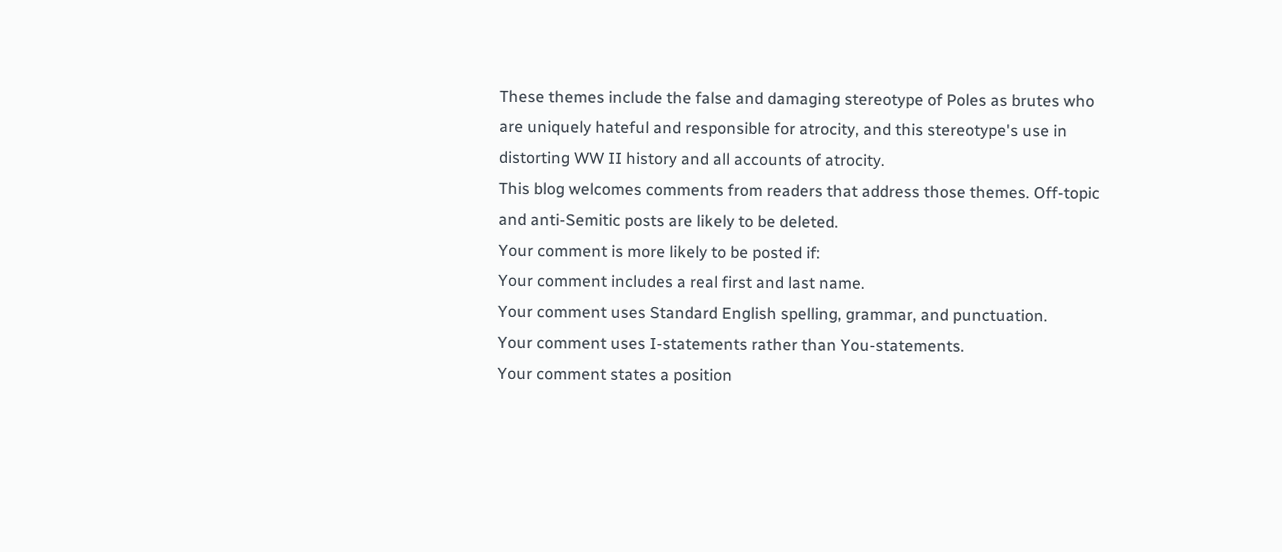These themes include the false and damaging stereotype of Poles as brutes who are uniquely hateful and responsible for atrocity, and this stereotype's use in distorting WW II history and all accounts of atrocity.
This blog welcomes comments from readers that address those themes. Off-topic and anti-Semitic posts are likely to be deleted.
Your comment is more likely to be posted if:
Your comment includes a real first and last name.
Your comment uses Standard English spelling, grammar, and punctuation.
Your comment uses I-statements rather than You-statements.
Your comment states a position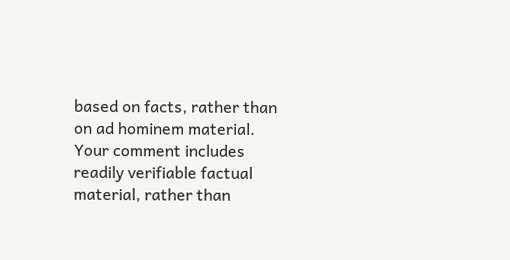based on facts, rather than on ad hominem material.
Your comment includes readily verifiable factual material, rather than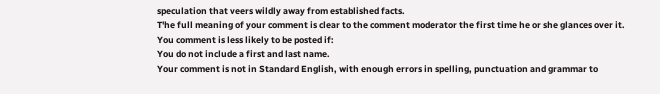speculation that veers wildly away from established facts.
T'he full meaning of your comment is clear to the comment moderator the first time he or she glances over it.
You comment is less likely to be posted if:
You do not include a first and last name.
Your comment is not in Standard English, with enough errors in spelling, punctuation and grammar to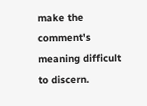make the comment's meaning difficult to discern.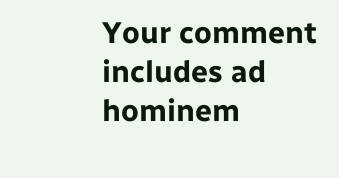Your comment includes ad hominem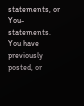statements, or You-statements.
You have previously posted, or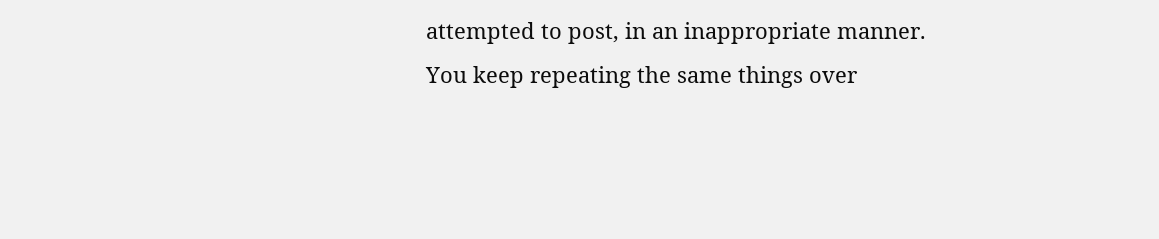attempted to post, in an inappropriate manner.
You keep repeating the same things over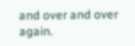and over and over again.